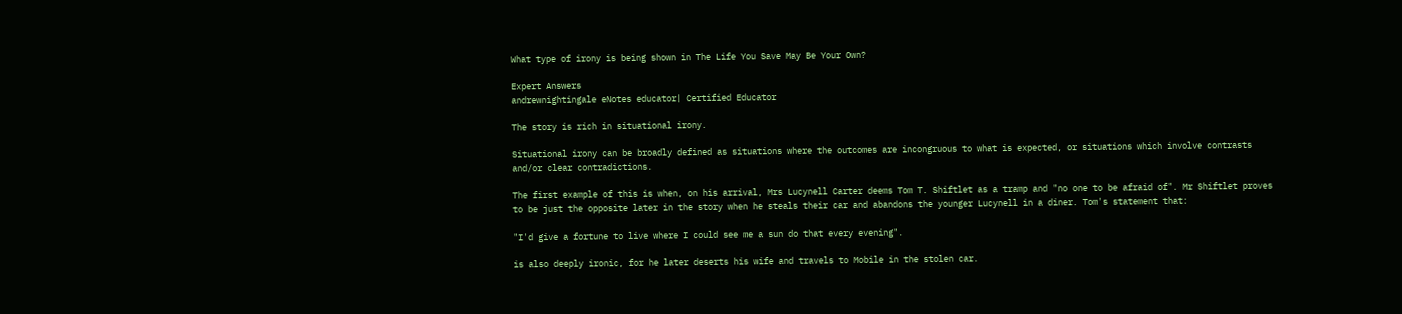What type of irony is being shown in The Life You Save May Be Your Own?

Expert Answers
andrewnightingale eNotes educator| Certified Educator

The story is rich in situational irony.

Situational irony can be broadly defined as situations where the outcomes are incongruous to what is expected, or situations which involve contrasts and/or clear contradictions.

The first example of this is when, on his arrival, Mrs Lucynell Carter deems Tom T. Shiftlet as a tramp and "no one to be afraid of". Mr Shiftlet proves to be just the opposite later in the story when he steals their car and abandons the younger Lucynell in a diner. Tom's statement that:

"I'd give a fortune to live where I could see me a sun do that every evening".

is also deeply ironic, for he later deserts his wife and travels to Mobile in the stolen car.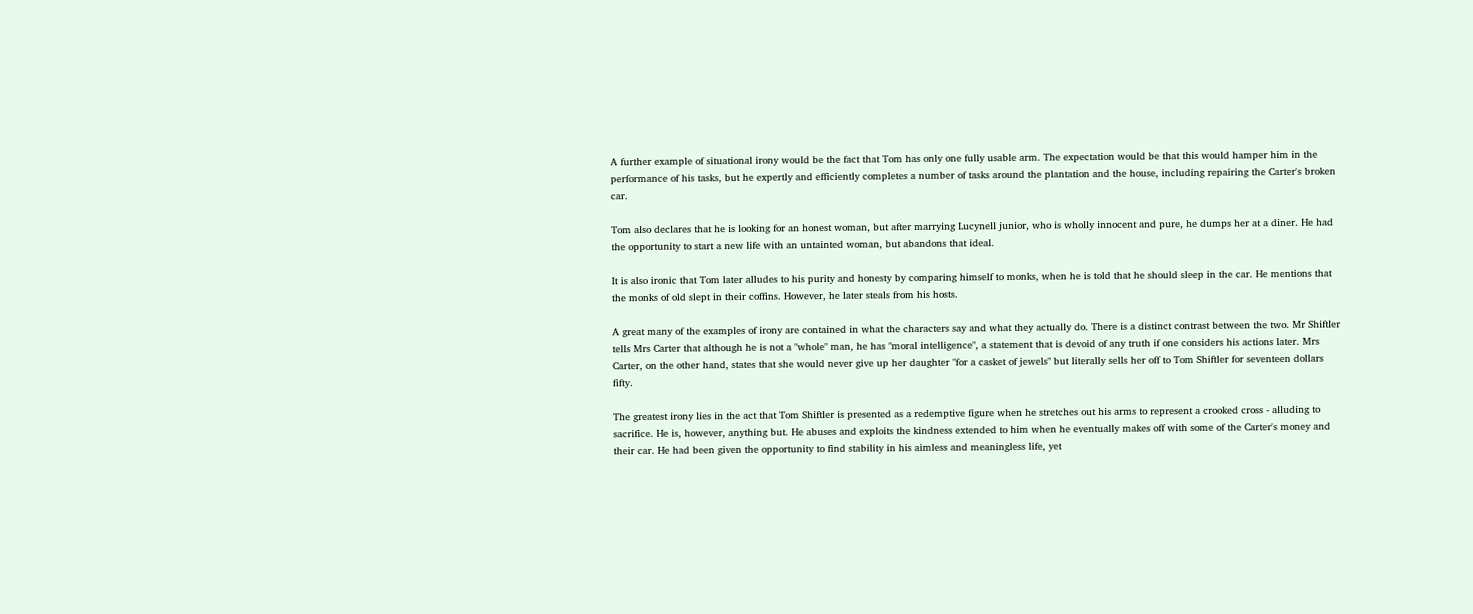A further example of situational irony would be the fact that Tom has only one fully usable arm. The expectation would be that this would hamper him in the performance of his tasks, but he expertly and efficiently completes a number of tasks around the plantation and the house, including repairing the Carter's broken car.

Tom also declares that he is looking for an honest woman, but after marrying Lucynell junior, who is wholly innocent and pure, he dumps her at a diner. He had the opportunity to start a new life with an untainted woman, but abandons that ideal.

It is also ironic that Tom later alludes to his purity and honesty by comparing himself to monks, when he is told that he should sleep in the car. He mentions that the monks of old slept in their coffins. However, he later steals from his hosts.

A great many of the examples of irony are contained in what the characters say and what they actually do. There is a distinct contrast between the two. Mr Shiftler tells Mrs Carter that although he is not a "whole" man, he has "moral intelligence", a statement that is devoid of any truth if one considers his actions later. Mrs Carter, on the other hand, states that she would never give up her daughter "for a casket of jewels" but literally sells her off to Tom Shiftler for seventeen dollars fifty.

The greatest irony lies in the act that Tom Shiftler is presented as a redemptive figure when he stretches out his arms to represent a crooked cross - alluding to sacrifice. He is, however, anything but. He abuses and exploits the kindness extended to him when he eventually makes off with some of the Carter's money and their car. He had been given the opportunity to find stability in his aimless and meaningless life, yet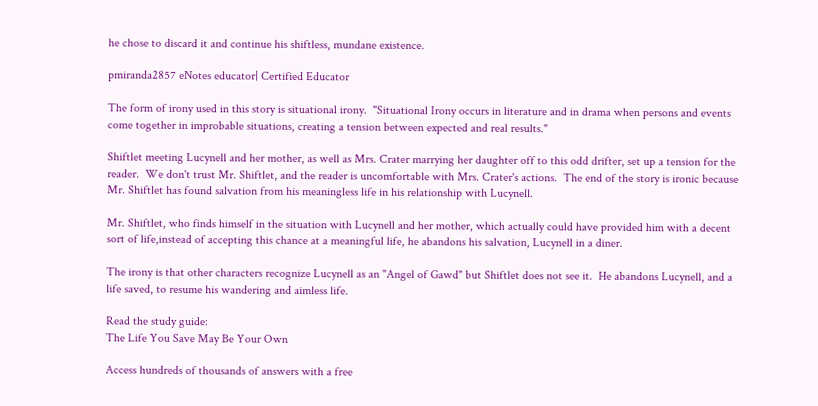he chose to discard it and continue his shiftless, mundane existence.

pmiranda2857 eNotes educator| Certified Educator

The form of irony used in this story is situational irony.  "Situational Irony occurs in literature and in drama when persons and events come together in improbable situations, creating a tension between expected and real results."

Shiftlet meeting Lucynell and her mother, as well as Mrs. Crater marrying her daughter off to this odd drifter, set up a tension for the reader.  We don't trust Mr. Shiftlet, and the reader is uncomfortable with Mrs. Crater's actions.  The end of the story is ironic because Mr. Shiftlet has found salvation from his meaningless life in his relationship with Lucynell.

Mr. Shiftlet, who finds himself in the situation with Lucynell and her mother, which actually could have provided him with a decent sort of life,instead of accepting this chance at a meaningful life, he abandons his salvation, Lucynell in a diner.

The irony is that other characters recognize Lucynell as an "Angel of Gawd" but Shiftlet does not see it.  He abandons Lucynell, and a life saved, to resume his wandering and aimless life.

Read the study guide:
The Life You Save May Be Your Own

Access hundreds of thousands of answers with a free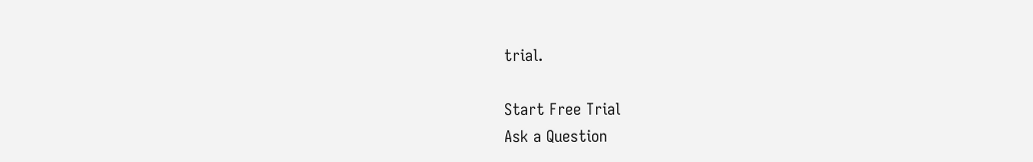trial.

Start Free Trial
Ask a Question